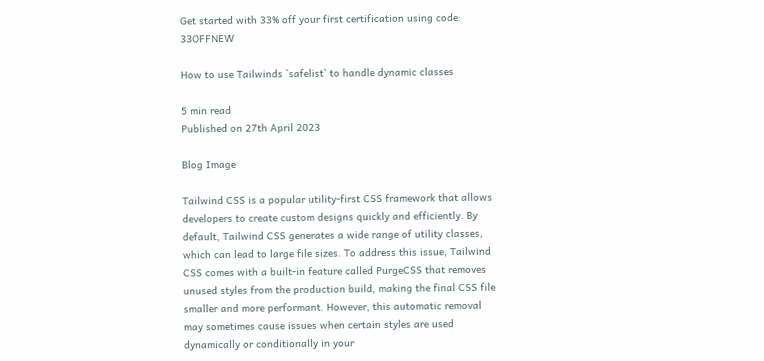Get started with 33% off your first certification using code: 33OFFNEW

How to use Tailwinds `safelist` to handle dynamic classes

5 min read
Published on 27th April 2023

Blog Image

Tailwind CSS is a popular utility-first CSS framework that allows developers to create custom designs quickly and efficiently. By default, Tailwind CSS generates a wide range of utility classes, which can lead to large file sizes. To address this issue, Tailwind CSS comes with a built-in feature called PurgeCSS that removes unused styles from the production build, making the final CSS file smaller and more performant. However, this automatic removal may sometimes cause issues when certain styles are used dynamically or conditionally in your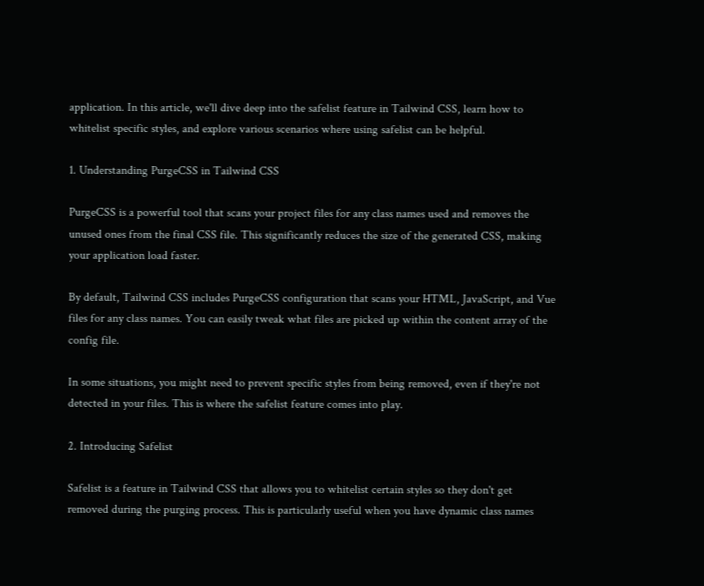application. In this article, we'll dive deep into the safelist feature in Tailwind CSS, learn how to whitelist specific styles, and explore various scenarios where using safelist can be helpful.

1. Understanding PurgeCSS in Tailwind CSS

PurgeCSS is a powerful tool that scans your project files for any class names used and removes the unused ones from the final CSS file. This significantly reduces the size of the generated CSS, making your application load faster.

By default, Tailwind CSS includes PurgeCSS configuration that scans your HTML, JavaScript, and Vue files for any class names. You can easily tweak what files are picked up within the content array of the config file.

In some situations, you might need to prevent specific styles from being removed, even if they're not detected in your files. This is where the safelist feature comes into play.

2. Introducing Safelist

Safelist is a feature in Tailwind CSS that allows you to whitelist certain styles so they don't get removed during the purging process. This is particularly useful when you have dynamic class names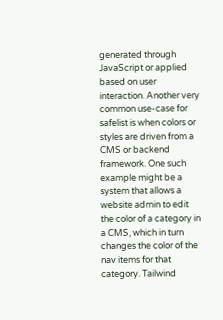generated through JavaScript or applied based on user interaction. Another very common use-case for safelist is when colors or styles are driven from a CMS or backend framework. One such example might be a system that allows a website admin to edit the color of a category in a CMS, which in turn changes the color of the nav items for that category. Tailwind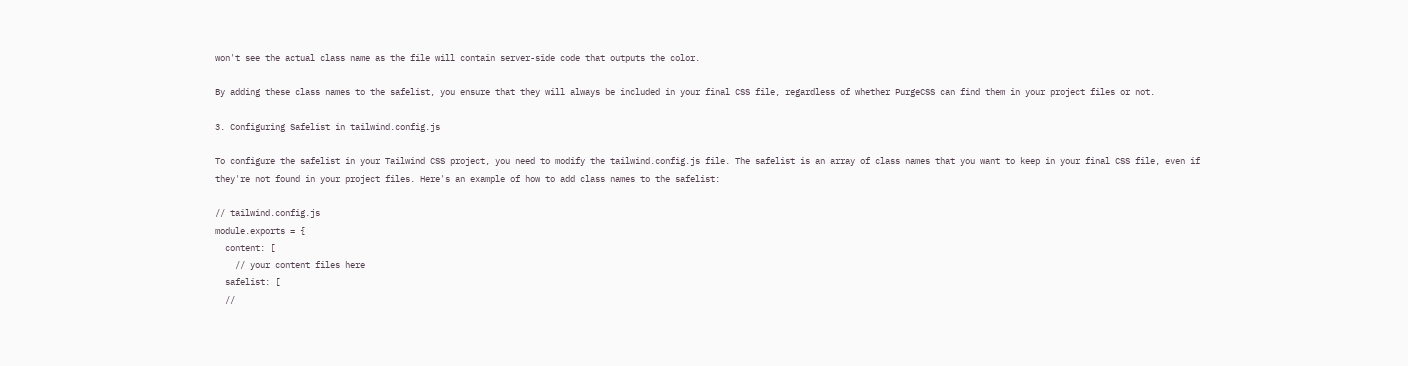won't see the actual class name as the file will contain server-side code that outputs the color.

By adding these class names to the safelist, you ensure that they will always be included in your final CSS file, regardless of whether PurgeCSS can find them in your project files or not.

3. Configuring Safelist in tailwind.config.js

To configure the safelist in your Tailwind CSS project, you need to modify the tailwind.config.js file. The safelist is an array of class names that you want to keep in your final CSS file, even if they're not found in your project files. Here's an example of how to add class names to the safelist:

// tailwind.config.js
module.exports = {
  content: [
    // your content files here
  safelist: [
  //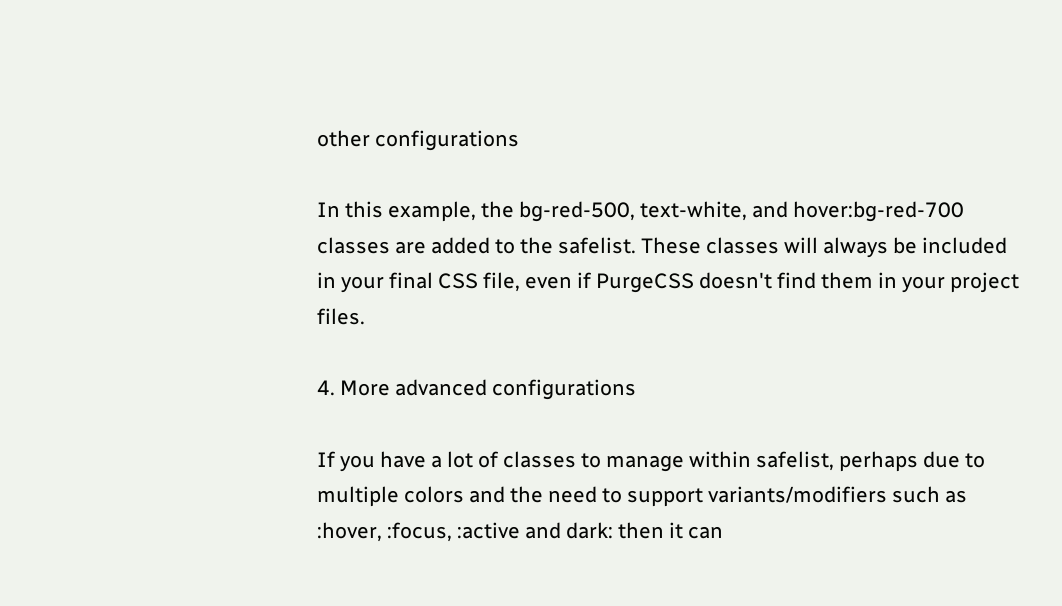other configurations

In this example, the bg-red-500, text-white, and hover:bg-red-700 classes are added to the safelist. These classes will always be included in your final CSS file, even if PurgeCSS doesn't find them in your project files.

4. More advanced configurations

If you have a lot of classes to manage within safelist, perhaps due to multiple colors and the need to support variants/modifiers such as :hover, :focus, :active and dark: then it can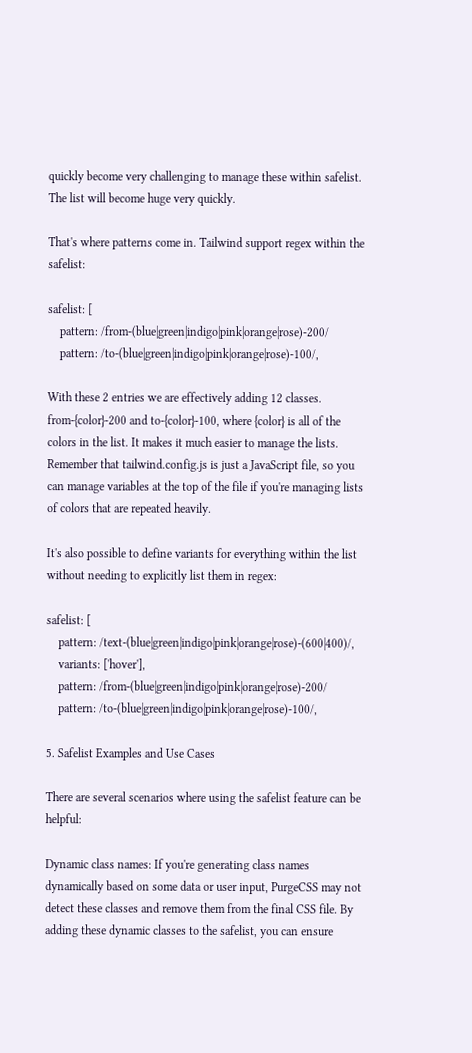quickly become very challenging to manage these within safelist. The list will become huge very quickly.

That's where patterns come in. Tailwind support regex within the safelist:

safelist: [
    pattern: /from-(blue|green|indigo|pink|orange|rose)-200/
    pattern: /to-(blue|green|indigo|pink|orange|rose)-100/,

With these 2 entries we are effectively adding 12 classes. from-{color}-200 and to-{color}-100, where {color} is all of the colors in the list. It makes it much easier to manage the lists. Remember that tailwind.config.js is just a JavaScript file, so you can manage variables at the top of the file if you're managing lists of colors that are repeated heavily.

It's also possible to define variants for everything within the list without needing to explicitly list them in regex:

safelist: [
    pattern: /text-(blue|green|indigo|pink|orange|rose)-(600|400)/,
    variants: ['hover'],
    pattern: /from-(blue|green|indigo|pink|orange|rose)-200/
    pattern: /to-(blue|green|indigo|pink|orange|rose)-100/,

5. Safelist Examples and Use Cases

There are several scenarios where using the safelist feature can be helpful:

Dynamic class names: If you're generating class names dynamically based on some data or user input, PurgeCSS may not detect these classes and remove them from the final CSS file. By adding these dynamic classes to the safelist, you can ensure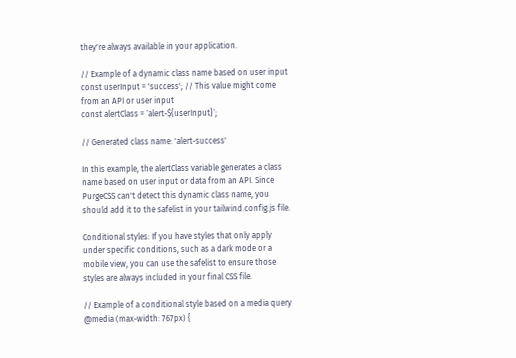they're always available in your application.

// Example of a dynamic class name based on user input
const userInput = 'success'; // This value might come from an API or user input
const alertClass = `alert-${userInput}`;

// Generated class name: 'alert-success'

In this example, the alertClass variable generates a class name based on user input or data from an API. Since PurgeCSS can't detect this dynamic class name, you should add it to the safelist in your tailwind.config.js file.

Conditional styles: If you have styles that only apply under specific conditions, such as a dark mode or a mobile view, you can use the safelist to ensure those styles are always included in your final CSS file.

// Example of a conditional style based on a media query
@media (max-width: 767px) {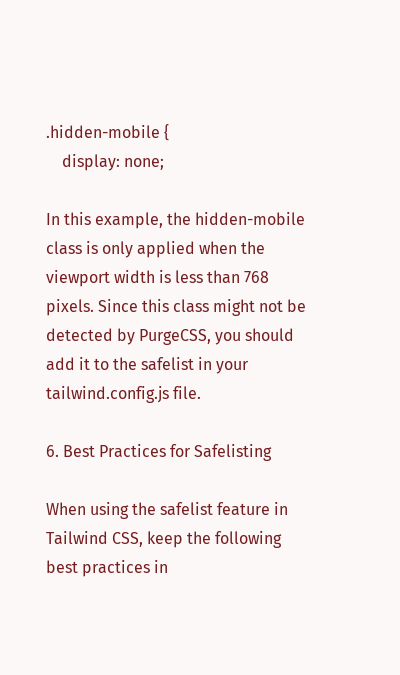.hidden-mobile {
    display: none;

In this example, the hidden-mobile class is only applied when the viewport width is less than 768 pixels. Since this class might not be detected by PurgeCSS, you should add it to the safelist in your tailwind.config.js file.

6. Best Practices for Safelisting

When using the safelist feature in Tailwind CSS, keep the following best practices in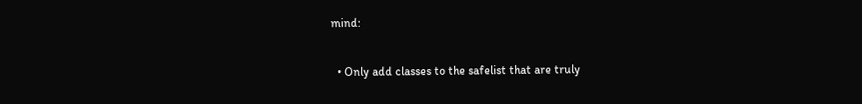mind:

  • Only add classes to the safelist that are truly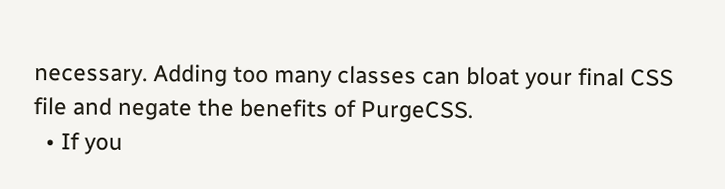necessary. Adding too many classes can bloat your final CSS file and negate the benefits of PurgeCSS.
  • If you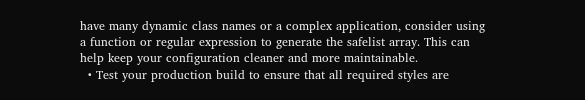have many dynamic class names or a complex application, consider using a function or regular expression to generate the safelist array. This can help keep your configuration cleaner and more maintainable.
  • Test your production build to ensure that all required styles are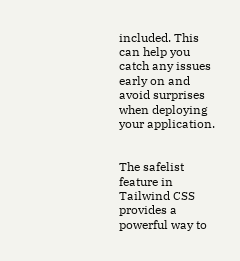included. This can help you catch any issues early on and avoid surprises when deploying your application.


The safelist feature in Tailwind CSS provides a powerful way to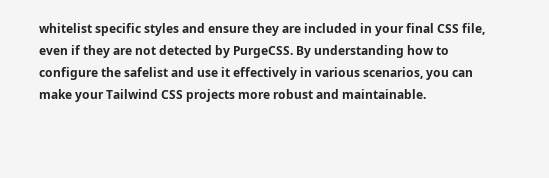whitelist specific styles and ensure they are included in your final CSS file, even if they are not detected by PurgeCSS. By understanding how to configure the safelist and use it effectively in various scenarios, you can make your Tailwind CSS projects more robust and maintainable.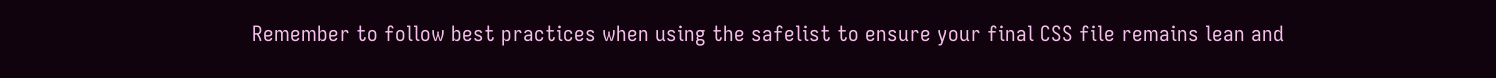Remember to follow best practices when using the safelist to ensure your final CSS file remains lean and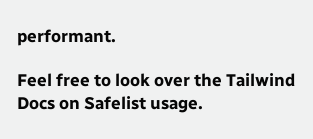performant.

Feel free to look over the Tailwind Docs on Safelist usage.